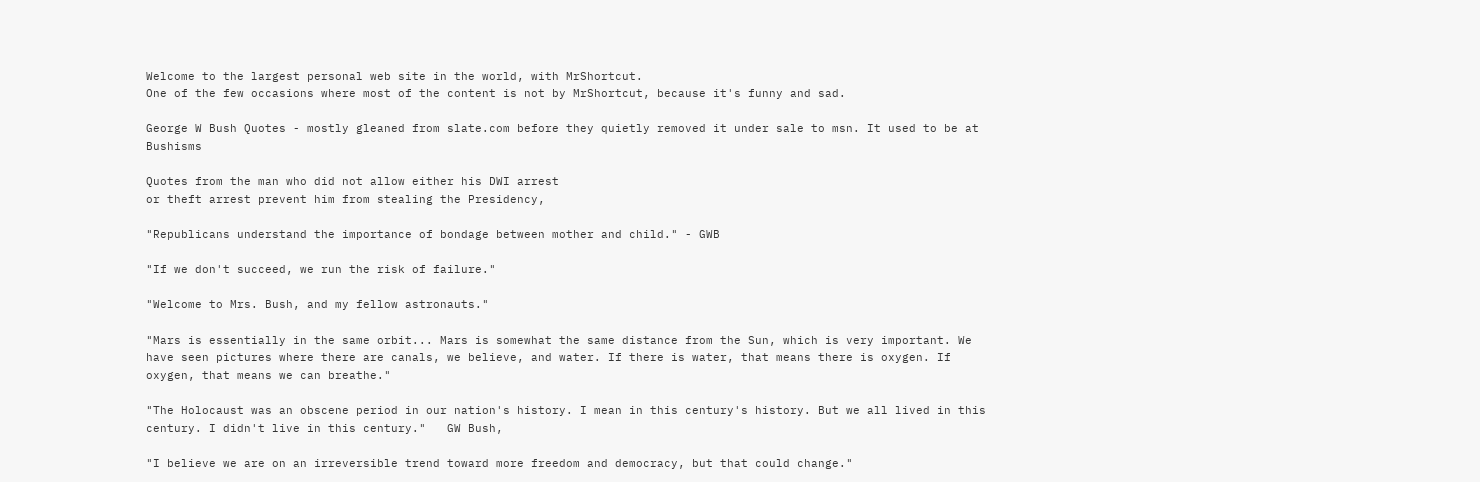Welcome to the largest personal web site in the world, with MrShortcut.
One of the few occasions where most of the content is not by MrShortcut, because it's funny and sad.

George W Bush Quotes - mostly gleaned from slate.com before they quietly removed it under sale to msn. It used to be at Bushisms

Quotes from the man who did not allow either his DWI arrest
or theft arrest prevent him from stealing the Presidency,

"Republicans understand the importance of bondage between mother and child." - GWB

"If we don't succeed, we run the risk of failure."

"Welcome to Mrs. Bush, and my fellow astronauts."

"Mars is essentially in the same orbit... Mars is somewhat the same distance from the Sun, which is very important. We have seen pictures where there are canals, we believe, and water. If there is water, that means there is oxygen. If oxygen, that means we can breathe."

"The Holocaust was an obscene period in our nation's history. I mean in this century's history. But we all lived in this century. I didn't live in this century."   GW Bush,

"I believe we are on an irreversible trend toward more freedom and democracy, but that could change."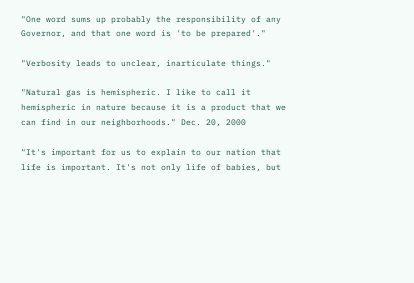"One word sums up probably the responsibility of any Governor, and that one word is 'to be prepared'."

"Verbosity leads to unclear, inarticulate things."

"Natural gas is hemispheric. I like to call it hemispheric in nature because it is a product that we can find in our neighborhoods." Dec. 20, 2000

"It's important for us to explain to our nation that life is important. It's not only life of babies, but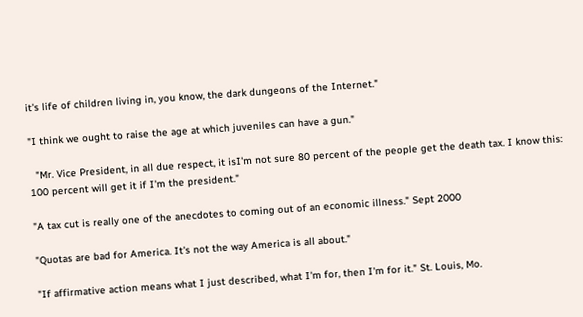it's life of children living in, you know, the dark dungeons of the Internet."

"I think we ought to raise the age at which juveniles can have a gun."

  "Mr. Vice President, in all due respect, it isI'm not sure 80 percent of the people get the death tax. I know this: 100 percent will get it if I'm the president."

"A tax cut is really one of the anecdotes to coming out of an economic illness." Sept 2000

"Quotas are bad for America. It's not the way America is all about."

"If affirmative action means what I just described, what I'm for, then I'm for it." St. Louis, Mo.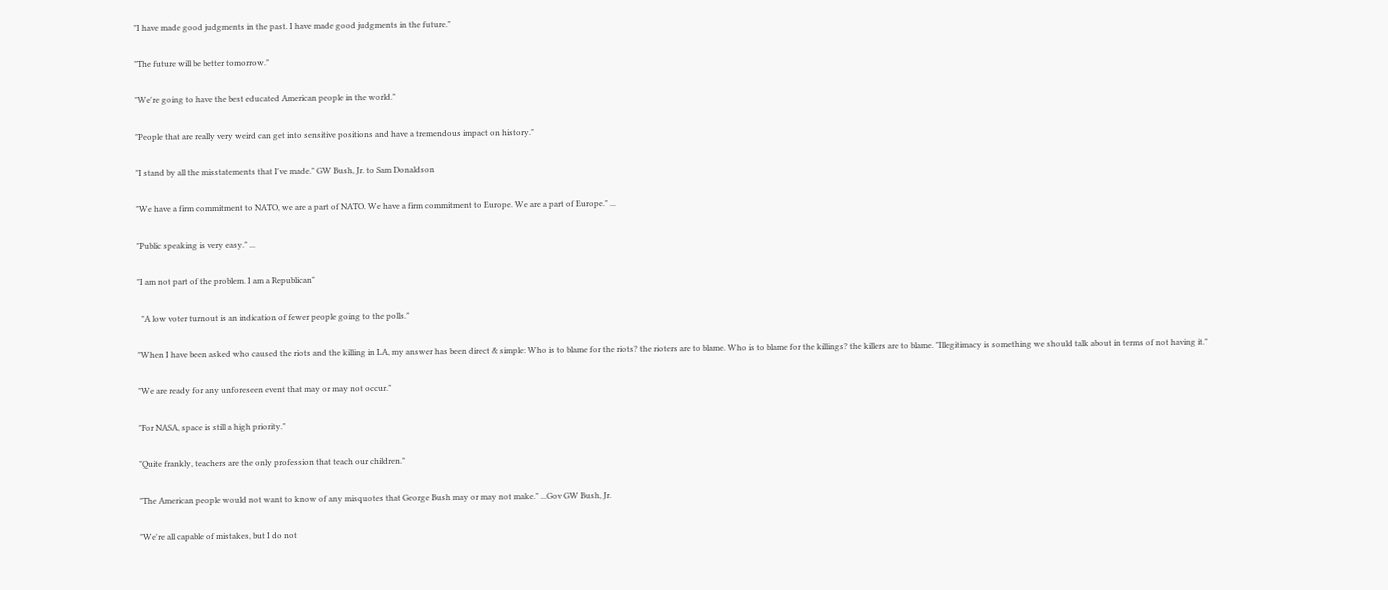"I have made good judgments in the past. I have made good judgments in the future."

"The future will be better tomorrow."

"We're going to have the best educated American people in the world."

"People that are really very weird can get into sensitive positions and have a tremendous impact on history."

"I stand by all the misstatements that I've made." GW Bush, Jr. to Sam Donaldson

"We have a firm commitment to NATO, we are a part of NATO. We have a firm commitment to Europe. We are a part of Europe." ...

"Public speaking is very easy." ...

"I am not part of the problem. I am a Republican"

  "A low voter turnout is an indication of fewer people going to the polls."

"When I have been asked who caused the riots and the killing in LA, my answer has been direct & simple: Who is to blame for the riots? the rioters are to blame. Who is to blame for the killings? the killers are to blame. "Illegitimacy is something we should talk about in terms of not having it."

"We are ready for any unforeseen event that may or may not occur."

"For NASA, space is still a high priority."

"Quite frankly, teachers are the only profession that teach our children."

"The American people would not want to know of any misquotes that George Bush may or may not make." ...Gov GW Bush, Jr.

"We're all capable of mistakes, but I do not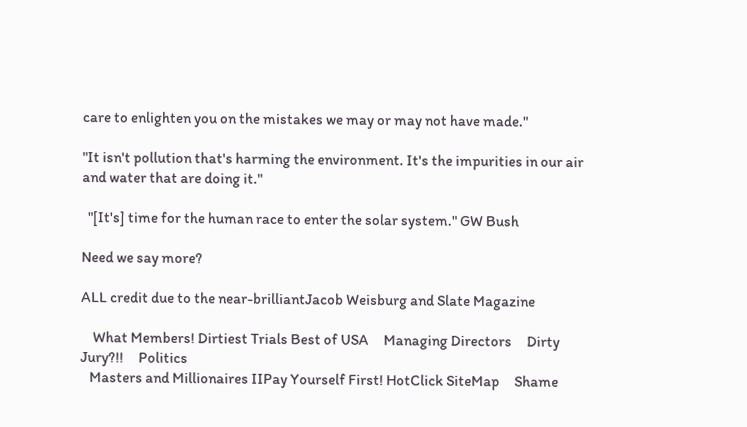care to enlighten you on the mistakes we may or may not have made."

"It isn't pollution that's harming the environment. It's the impurities in our air and water that are doing it."

  "[It's] time for the human race to enter the solar system." GW Bush

Need we say more?

ALL credit due to the near-brilliantJacob Weisburg and Slate Magazine

    What Members! Dirtiest Trials Best of USA     Managing Directors     Dirty Jury?!!     Politics
   Masters and Millionaires IIPay Yourself First! HotClick SiteMap     Shame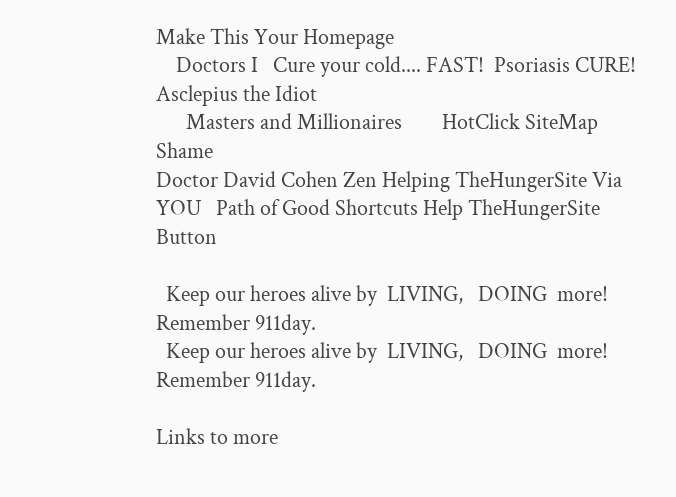Make This Your Homepage
    Doctors I   Cure your cold.... FAST!  Psoriasis CURE!   Asclepius the Idiot
      Masters and Millionaires        HotClick SiteMap             Shame
Doctor David Cohen Zen Helping TheHungerSite Via YOU   Path of Good Shortcuts Help TheHungerSite Button

  Keep our heroes alive by  LIVING,   DOING  more!    Remember 911day.
  Keep our heroes alive by  LIVING,   DOING  more!    Remember 911day.

Links to more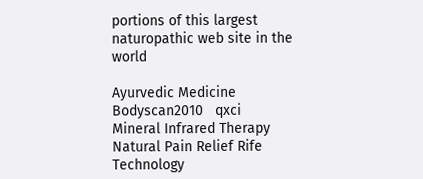portions of this largest naturopathic web site in the world

Ayurvedic Medicine     Bodyscan2010   qxci
Mineral Infrared Therapy   Natural Pain Relief Rife Technology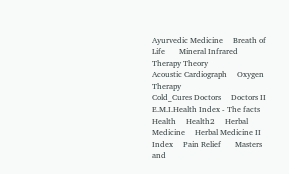Ayurvedic Medicine     Breath of Life       Mineral Infrared Therapy Theory
Acoustic Cardiograph     Oxygen Therapy
Cold_Cures Doctors     Doctors II     E.M.I.Health Index - The facts
Health     Health2     Herbal Medicine     Herbal Medicine II
Index     Pain Relief       Masters and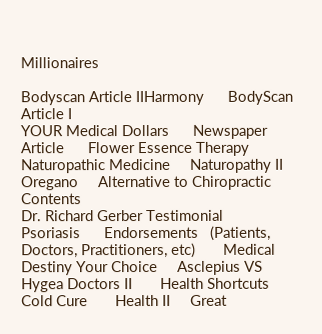Millionaires

Bodyscan Article IIHarmony      BodyScan Article I
YOUR Medical Dollars      Newspaper Article      Flower Essence Therapy
Naturopathic Medicine     Naturopathy II
Oregano     Alternative to Chiropractic Contents
Dr. Richard Gerber Testimonial     Psoriasis      Endorsements   (Patients, Doctors, Practitioners, etc)       Medical Destiny Your Choice     Asclepius VS Hygea Doctors II       Health Shortcuts Cold Cure       Health II     Great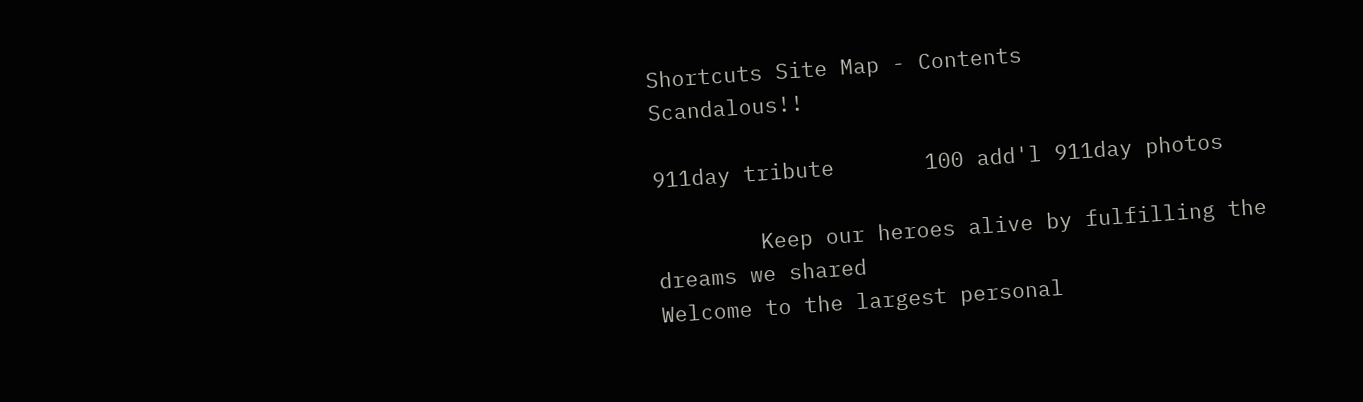Shortcuts Site Map - Contents         Scandalous!!

911day tribute       100 add'l 911day photos

        Keep our heroes alive by fulfilling the dreams we shared
Welcome to the largest personal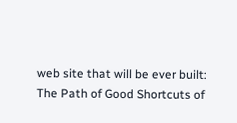web site that will be ever built:
The Path of Good Shortcuts of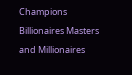Champions Billionaires Masters and Millionaires